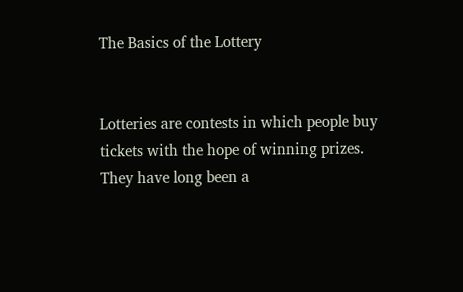The Basics of the Lottery


Lotteries are contests in which people buy tickets with the hope of winning prizes. They have long been a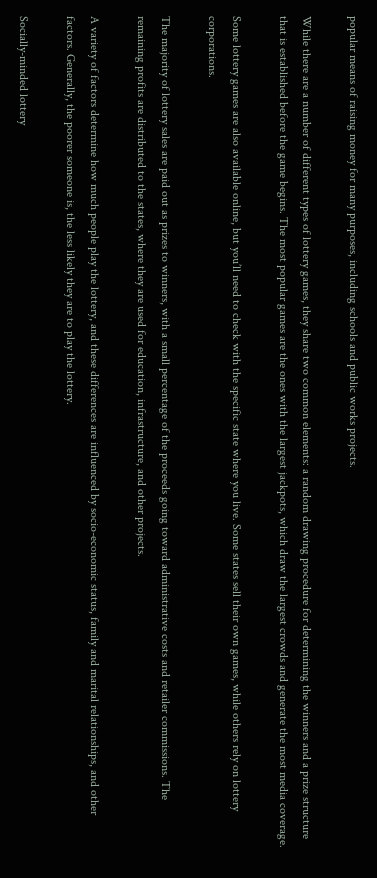popular means of raising money for many purposes, including schools and public works projects.

While there are a number of different types of lottery games, they share two common elements: a random drawing procedure for determining the winners and a prize structure that is established before the game begins. The most popular games are the ones with the largest jackpots, which draw the largest crowds and generate the most media coverage.

Some lottery games are also available online, but you’ll need to check with the specific state where you live. Some states sell their own games, while others rely on lottery corporations.

The majority of lottery sales are paid out as prizes to winners, with a small percentage of the proceeds going toward administrative costs and retailer commissions. The remaining profits are distributed to the states, where they are used for education, infrastructure, and other projects.

A variety of factors determine how much people play the lottery, and these differences are influenced by socio-economic status, family and marital relationships, and other factors. Generally, the poorer someone is, the less likely they are to play the lottery.

Socially-minded lottery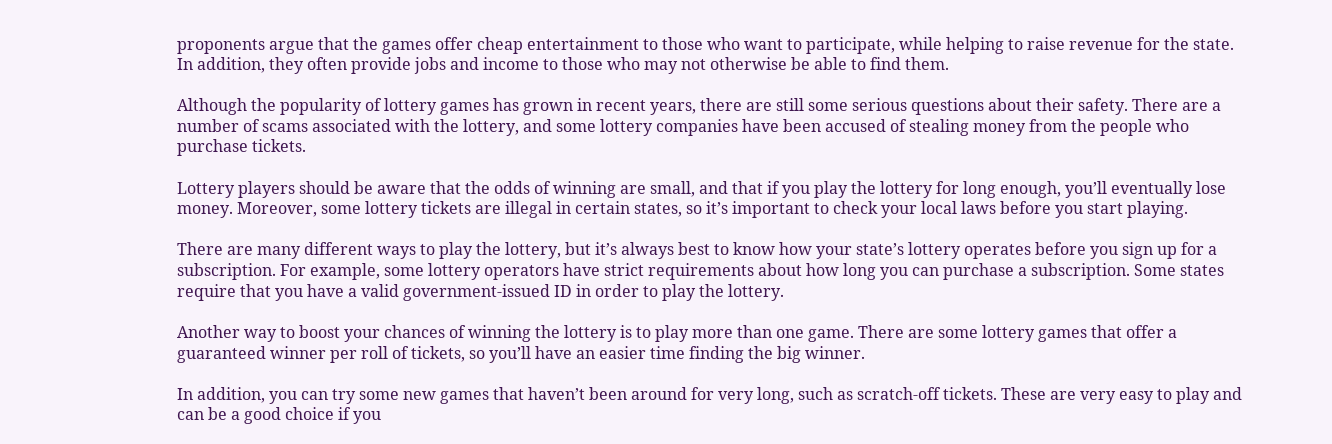proponents argue that the games offer cheap entertainment to those who want to participate, while helping to raise revenue for the state. In addition, they often provide jobs and income to those who may not otherwise be able to find them.

Although the popularity of lottery games has grown in recent years, there are still some serious questions about their safety. There are a number of scams associated with the lottery, and some lottery companies have been accused of stealing money from the people who purchase tickets.

Lottery players should be aware that the odds of winning are small, and that if you play the lottery for long enough, you’ll eventually lose money. Moreover, some lottery tickets are illegal in certain states, so it’s important to check your local laws before you start playing.

There are many different ways to play the lottery, but it’s always best to know how your state’s lottery operates before you sign up for a subscription. For example, some lottery operators have strict requirements about how long you can purchase a subscription. Some states require that you have a valid government-issued ID in order to play the lottery.

Another way to boost your chances of winning the lottery is to play more than one game. There are some lottery games that offer a guaranteed winner per roll of tickets, so you’ll have an easier time finding the big winner.

In addition, you can try some new games that haven’t been around for very long, such as scratch-off tickets. These are very easy to play and can be a good choice if you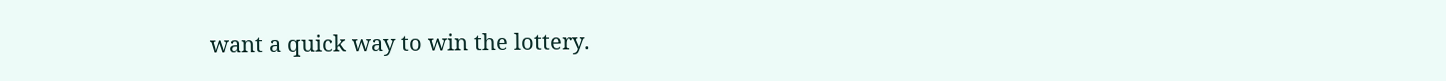want a quick way to win the lottery.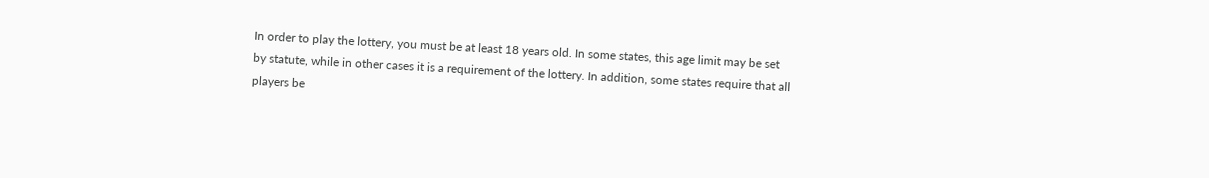In order to play the lottery, you must be at least 18 years old. In some states, this age limit may be set by statute, while in other cases it is a requirement of the lottery. In addition, some states require that all players be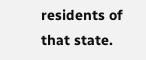residents of that state.